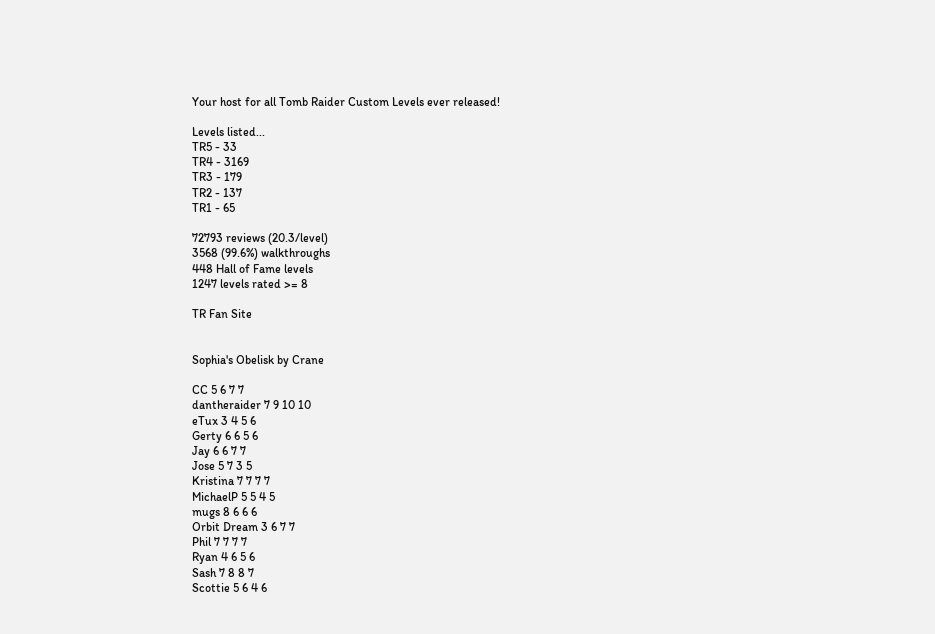Your host for all Tomb Raider Custom Levels ever released!

Levels listed...
TR5 - 33
TR4 - 3169
TR3 - 179
TR2 - 137
TR1 - 65

72793 reviews (20.3/level)
3568 (99.6%) walkthroughs
448 Hall of Fame levels
1247 levels rated >= 8

TR Fan Site


Sophia's Obelisk by Crane

CC 5 6 7 7
dantheraider 7 9 10 10
eTux 3 4 5 6
Gerty 6 6 5 6
Jay 6 6 7 7
Jose 5 7 3 5
Kristina 7 7 7 7
MichaelP 5 5 4 5
mugs 8 6 6 6
Orbit Dream 3 6 7 7
Phil 7 7 7 7
Ryan 4 6 5 6
Sash 7 8 8 7
Scottie 5 6 4 6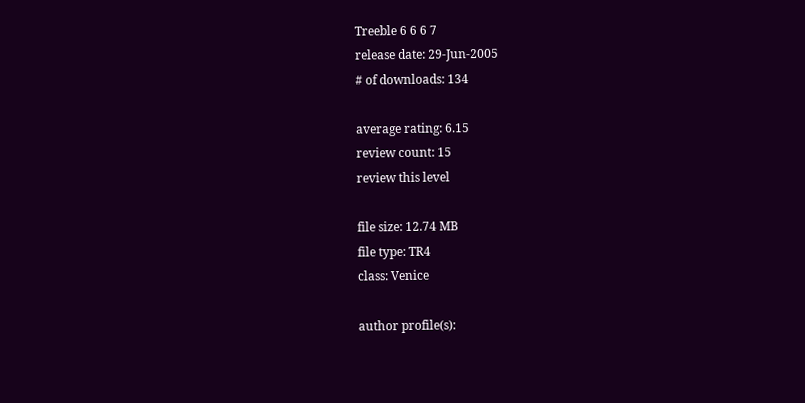Treeble 6 6 6 7
release date: 29-Jun-2005
# of downloads: 134

average rating: 6.15
review count: 15
review this level

file size: 12.74 MB
file type: TR4
class: Venice

author profile(s):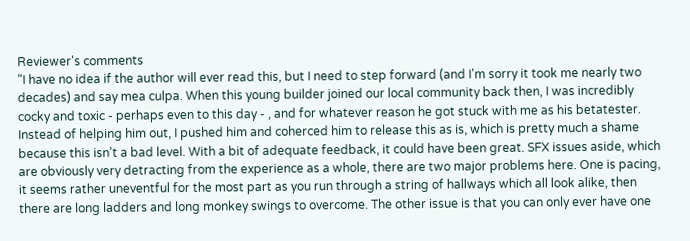Reviewer's comments
"I have no idea if the author will ever read this, but I need to step forward (and I'm sorry it took me nearly two decades) and say mea culpa. When this young builder joined our local community back then, I was incredibly cocky and toxic - perhaps even to this day - , and for whatever reason he got stuck with me as his betatester. Instead of helping him out, I pushed him and coherced him to release this as is, which is pretty much a shame because this isn't a bad level. With a bit of adequate feedback, it could have been great. SFX issues aside, which are obviously very detracting from the experience as a whole, there are two major problems here. One is pacing, it seems rather uneventful for the most part as you run through a string of hallways which all look alike, then there are long ladders and long monkey swings to overcome. The other issue is that you can only ever have one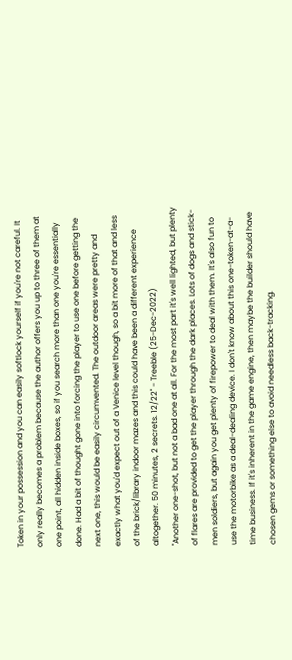Token in your possession and you can easily softlock yourself if you're not careful. It only really becomes a problem because the author offers you up to three of them at one point, all hidden inside boxes, so if you search more than one you're essentially done. Had a bit of thought gone into forcing the player to use one before getting the next one, this would be easily circumvented. The outdoor areas were pretty and exactly what you'd expect out of a Venice level though, so a bit more of that and less of the brick/library indoor mazes and this could have been a different experience altogether. 50 minutes, 2 secrets. 12/22" - Treeble (25-Dec-2022)
"Another one-shot, but not a bad one at all. For the most part it's well lighted, but plenty of flares are provided to get the player through the dark places. Lots of dogs and stick-men soldiers, but again you get plenty of firepower to deal with them. It's also fun to use the motorbike as a deal-dealing device. I don't know about this one-token-at-a-time business. If it's inherent in the game engine, then maybe the builder should have chosen gems or something else to avoid needless back-tracking.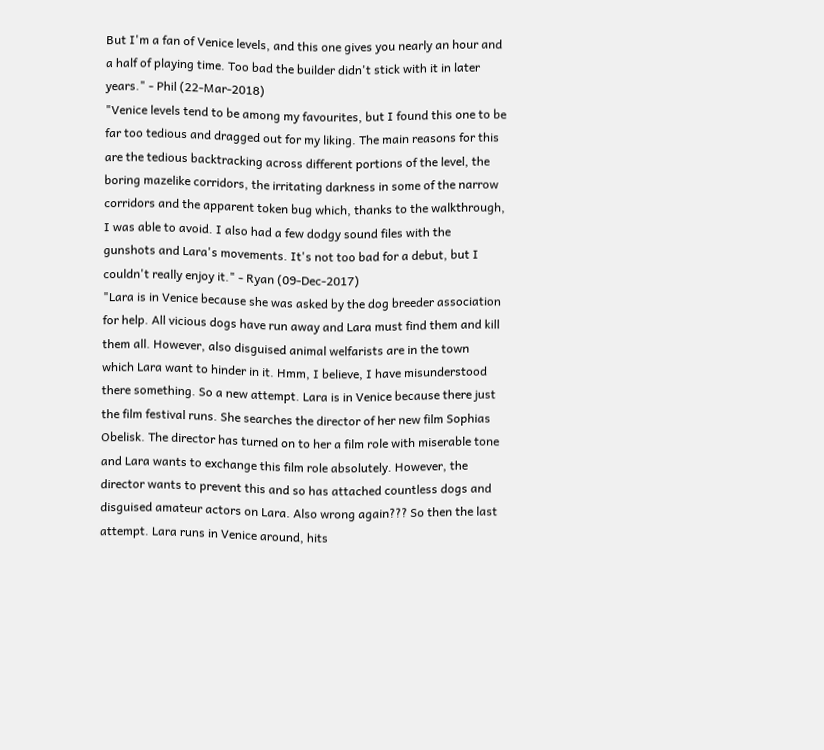But I'm a fan of Venice levels, and this one gives you nearly an hour and a half of playing time. Too bad the builder didn't stick with it in later years." - Phil (22-Mar-2018)
"Venice levels tend to be among my favourites, but I found this one to be far too tedious and dragged out for my liking. The main reasons for this are the tedious backtracking across different portions of the level, the boring mazelike corridors, the irritating darkness in some of the narrow corridors and the apparent token bug which, thanks to the walkthrough, I was able to avoid. I also had a few dodgy sound files with the gunshots and Lara's movements. It's not too bad for a debut, but I couldn't really enjoy it." - Ryan (09-Dec-2017)
"Lara is in Venice because she was asked by the dog breeder association for help. All vicious dogs have run away and Lara must find them and kill them all. However, also disguised animal welfarists are in the town which Lara want to hinder in it. Hmm, I believe, I have misunderstood there something. So a new attempt. Lara is in Venice because there just the film festival runs. She searches the director of her new film Sophias Obelisk. The director has turned on to her a film role with miserable tone and Lara wants to exchange this film role absolutely. However, the director wants to prevent this and so has attached countless dogs and disguised amateur actors on Lara. Also wrong again??? So then the last attempt. Lara runs in Venice around, hits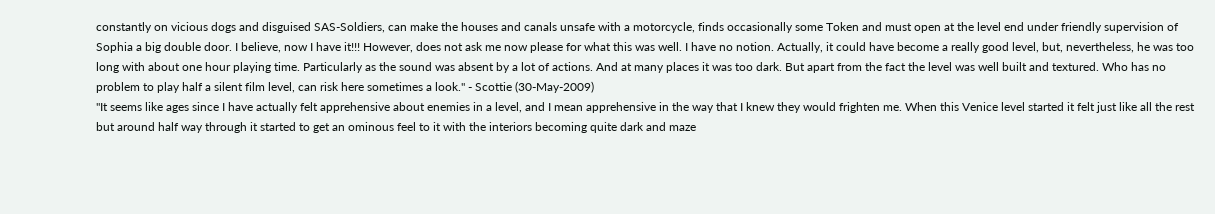constantly on vicious dogs and disguised SAS-Soldiers, can make the houses and canals unsafe with a motorcycle, finds occasionally some Token and must open at the level end under friendly supervision of Sophia a big double door. I believe, now I have it!!! However, does not ask me now please for what this was well. I have no notion. Actually, it could have become a really good level, but, nevertheless, he was too long with about one hour playing time. Particularly as the sound was absent by a lot of actions. And at many places it was too dark. But apart from the fact the level was well built and textured. Who has no problem to play half a silent film level, can risk here sometimes a look." - Scottie (30-May-2009)
"It seems like ages since I have actually felt apprehensive about enemies in a level, and I mean apprehensive in the way that I knew they would frighten me. When this Venice level started it felt just like all the rest but around half way through it started to get an ominous feel to it with the interiors becoming quite dark and maze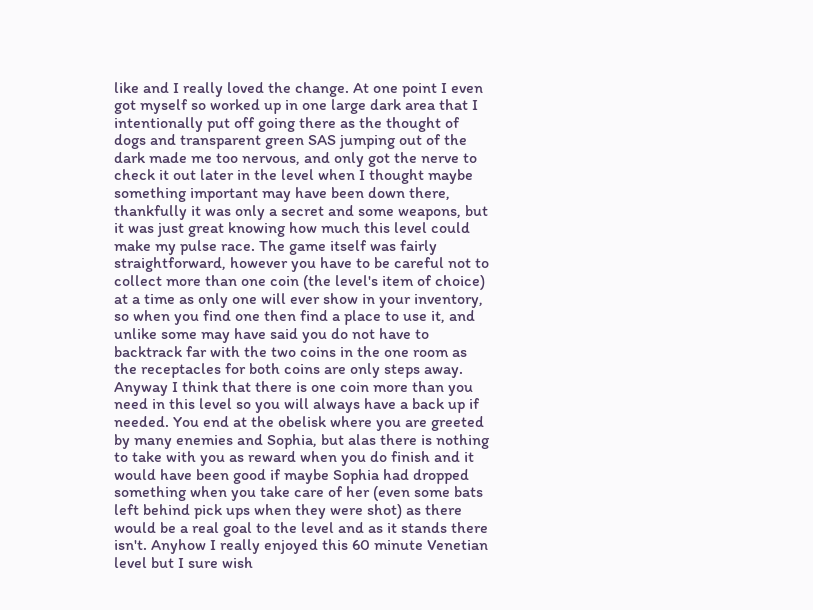like and I really loved the change. At one point I even got myself so worked up in one large dark area that I intentionally put off going there as the thought of dogs and transparent green SAS jumping out of the dark made me too nervous, and only got the nerve to check it out later in the level when I thought maybe something important may have been down there, thankfully it was only a secret and some weapons, but it was just great knowing how much this level could make my pulse race. The game itself was fairly straightforward, however you have to be careful not to collect more than one coin (the level's item of choice) at a time as only one will ever show in your inventory, so when you find one then find a place to use it, and unlike some may have said you do not have to backtrack far with the two coins in the one room as the receptacles for both coins are only steps away. Anyway I think that there is one coin more than you need in this level so you will always have a back up if needed. You end at the obelisk where you are greeted by many enemies and Sophia, but alas there is nothing to take with you as reward when you do finish and it would have been good if maybe Sophia had dropped something when you take care of her (even some bats left behind pick ups when they were shot) as there would be a real goal to the level and as it stands there isn't. Anyhow I really enjoyed this 60 minute Venetian level but I sure wish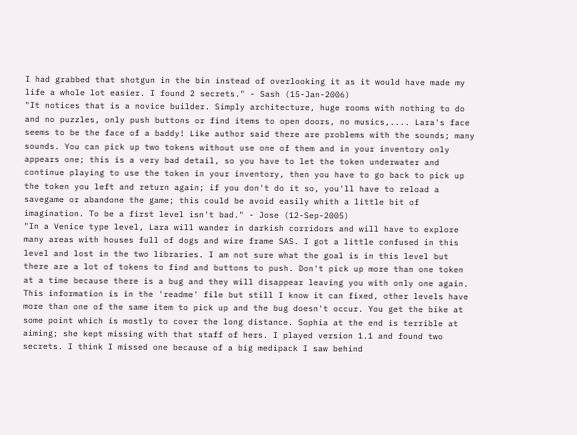I had grabbed that shotgun in the bin instead of overlooking it as it would have made my life a whole lot easier. I found 2 secrets." - Sash (15-Jan-2006)
"It notices that is a novice builder. Simply architecture, huge rooms with nothing to do and no puzzles, only push buttons or find items to open doors, no musics,.... Lara's face seems to be the face of a baddy! Like author said there are problems with the sounds; many sounds. You can pick up two tokens without use one of them and in your inventory only appears one; this is a very bad detail, so you have to let the token underwater and continue playing to use the token in your inventory, then you have to go back to pick up the token you left and return again; if you don't do it so, you'll have to reload a savegame or abandone the game; this could be avoid easily whith a little bit of imagination. To be a first level isn't bad." - Jose (12-Sep-2005)
"In a Venice type level, Lara will wander in darkish corridors and will have to explore many areas with houses full of dogs and wire frame SAS. I got a little confused in this level and lost in the two libraries. I am not sure what the goal is in this level but there are a lot of tokens to find and buttons to push. Don't pick up more than one token at a time because there is a bug and they will disappear leaving you with only one again. This information is in the 'readme' file but still I know it can fixed, other levels have more than one of the same item to pick up and the bug doesn't occur. You get the bike at some point which is mostly to cover the long distance. Sophia at the end is terrible at aiming; she kept missing with that staff of hers. I played version 1.1 and found two secrets. I think I missed one because of a big medipack I saw behind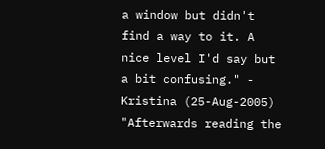a window but didn't find a way to it. A nice level I'd say but a bit confusing." - Kristina (25-Aug-2005)
"Afterwards reading the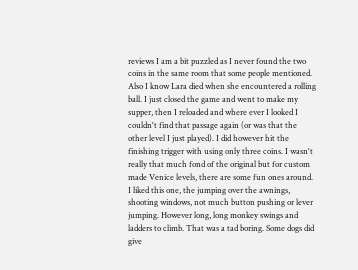reviews I am a bit puzzled as I never found the two coins in the same room that some people mentioned. Also I know Lara died when she encountered a rolling ball. I just closed the game and went to make my supper, then I reloaded and where ever I looked I couldn't find that passage again (or was that the other level I just played). I did however hit the finishing trigger with using only three coins. I wasn't really that much fond of the original but for custom made Venice levels, there are some fun ones around. I liked this one, the jumping over the awnings, shooting windows, not much button pushing or lever jumping. However long, long monkey swings and ladders to climb. That was a tad boring. Some dogs did give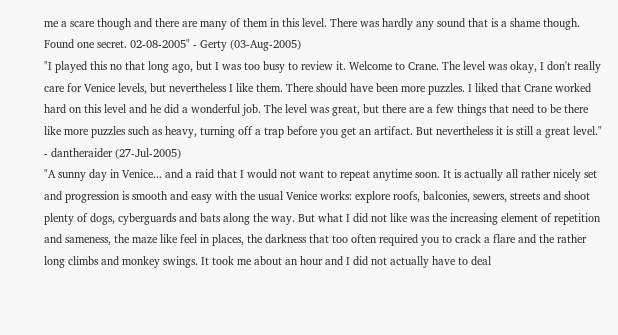me a scare though and there are many of them in this level. There was hardly any sound that is a shame though. Found one secret. 02-08-2005" - Gerty (03-Aug-2005)
"I played this no that long ago, but I was too busy to review it. Welcome to Crane. The level was okay, I don't really care for Venice levels, but nevertheless I like them. There should have been more puzzles. I liked that Crane worked hard on this level and he did a wonderful job. The level was great, but there are a few things that need to be there like more puzzles such as heavy, turning off a trap before you get an artifact. But nevertheless it is still a great level." - dantheraider (27-Jul-2005)
"A sunny day in Venice... and a raid that I would not want to repeat anytime soon. It is actually all rather nicely set and progression is smooth and easy with the usual Venice works: explore roofs, balconies, sewers, streets and shoot plenty of dogs, cyberguards and bats along the way. But what I did not like was the increasing element of repetition and sameness, the maze like feel in places, the darkness that too often required you to crack a flare and the rather long climbs and monkey swings. It took me about an hour and I did not actually have to deal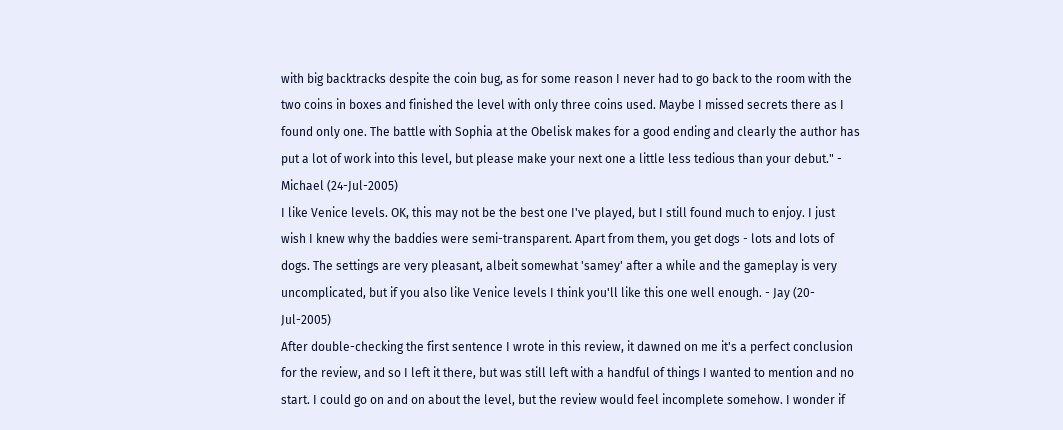with big backtracks despite the coin bug, as for some reason I never had to go back to the room with the two coins in boxes and finished the level with only three coins used. Maybe I missed secrets there as I found only one. The battle with Sophia at the Obelisk makes for a good ending and clearly the author has put a lot of work into this level, but please make your next one a little less tedious than your debut." - Michael (24-Jul-2005)
I like Venice levels. OK, this may not be the best one I've played, but I still found much to enjoy. I just wish I knew why the baddies were semi-transparent. Apart from them, you get dogs - lots and lots of dogs. The settings are very pleasant, albeit somewhat 'samey' after a while and the gameplay is very uncomplicated, but if you also like Venice levels I think you'll like this one well enough. - Jay (20-Jul-2005)
After double-checking the first sentence I wrote in this review, it dawned on me it's a perfect conclusion for the review, and so I left it there, but was still left with a handful of things I wanted to mention and no start. I could go on and on about the level, but the review would feel incomplete somehow. I wonder if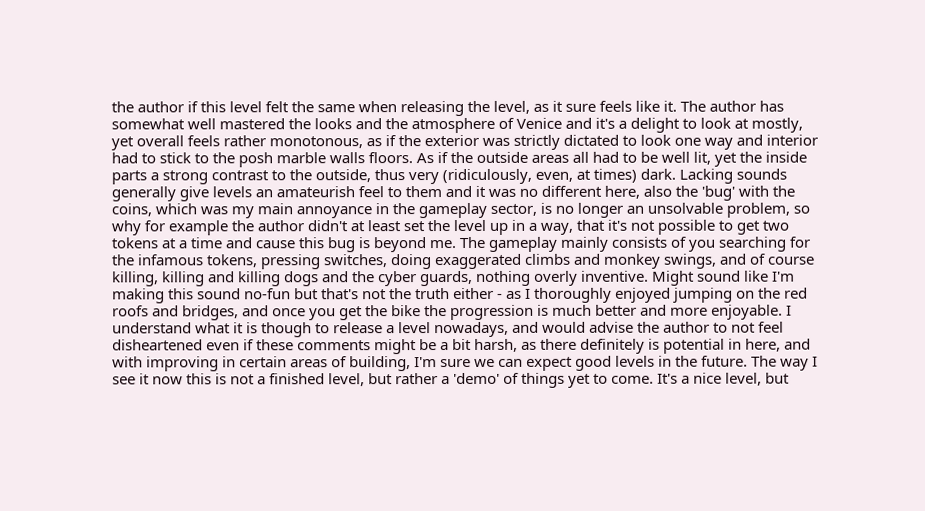the author if this level felt the same when releasing the level, as it sure feels like it. The author has somewhat well mastered the looks and the atmosphere of Venice and it's a delight to look at mostly, yet overall feels rather monotonous, as if the exterior was strictly dictated to look one way and interior had to stick to the posh marble walls floors. As if the outside areas all had to be well lit, yet the inside parts a strong contrast to the outside, thus very (ridiculously, even, at times) dark. Lacking sounds generally give levels an amateurish feel to them and it was no different here, also the 'bug' with the coins, which was my main annoyance in the gameplay sector, is no longer an unsolvable problem, so why for example the author didn't at least set the level up in a way, that it's not possible to get two tokens at a time and cause this bug is beyond me. The gameplay mainly consists of you searching for the infamous tokens, pressing switches, doing exaggerated climbs and monkey swings, and of course killing, killing and killing dogs and the cyber guards, nothing overly inventive. Might sound like I'm making this sound no-fun but that's not the truth either - as I thoroughly enjoyed jumping on the red roofs and bridges, and once you get the bike the progression is much better and more enjoyable. I understand what it is though to release a level nowadays, and would advise the author to not feel disheartened even if these comments might be a bit harsh, as there definitely is potential in here, and with improving in certain areas of building, I'm sure we can expect good levels in the future. The way I see it now this is not a finished level, but rather a 'demo' of things yet to come. It's a nice level, but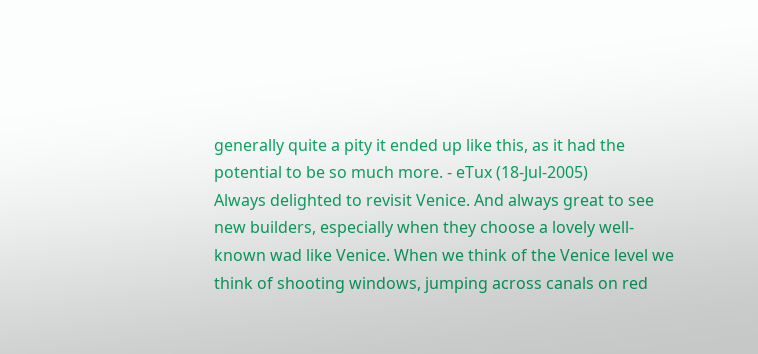generally quite a pity it ended up like this, as it had the potential to be so much more. - eTux (18-Jul-2005)
Always delighted to revisit Venice. And always great to see new builders, especially when they choose a lovely well-known wad like Venice. When we think of the Venice level we think of shooting windows, jumping across canals on red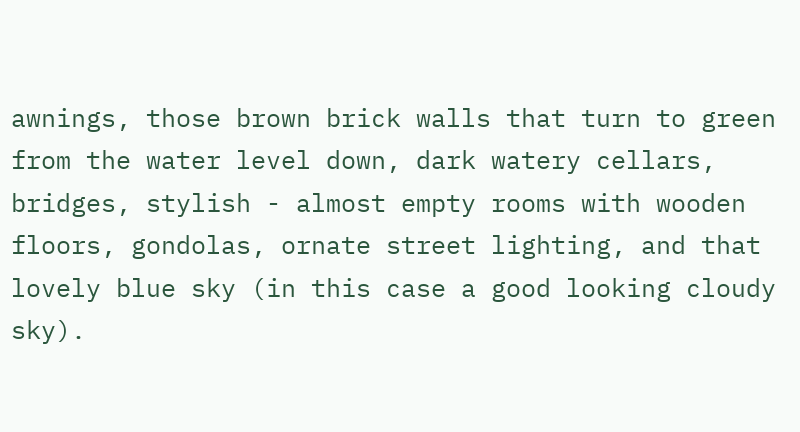awnings, those brown brick walls that turn to green from the water level down, dark watery cellars, bridges, stylish - almost empty rooms with wooden floors, gondolas, ornate street lighting, and that lovely blue sky (in this case a good looking cloudy sky).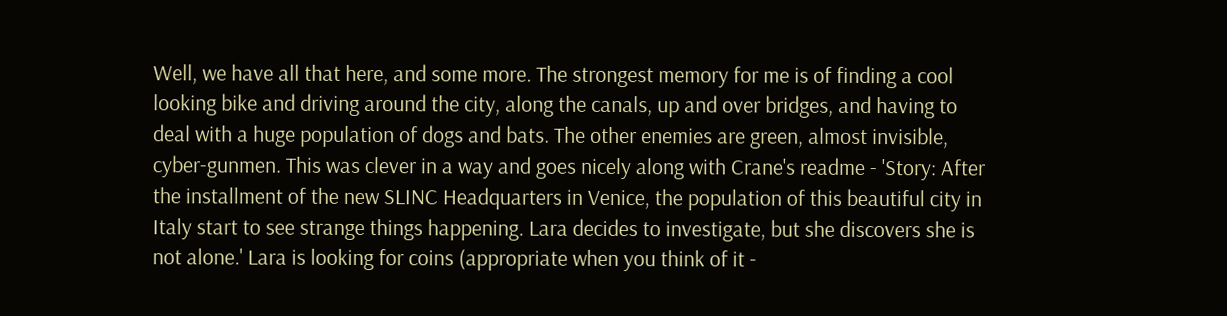Well, we have all that here, and some more. The strongest memory for me is of finding a cool looking bike and driving around the city, along the canals, up and over bridges, and having to deal with a huge population of dogs and bats. The other enemies are green, almost invisible, cyber-gunmen. This was clever in a way and goes nicely along with Crane's readme - 'Story: After the installment of the new SLINC Headquarters in Venice, the population of this beautiful city in Italy start to see strange things happening. Lara decides to investigate, but she discovers she is not alone.' Lara is looking for coins (appropriate when you think of it -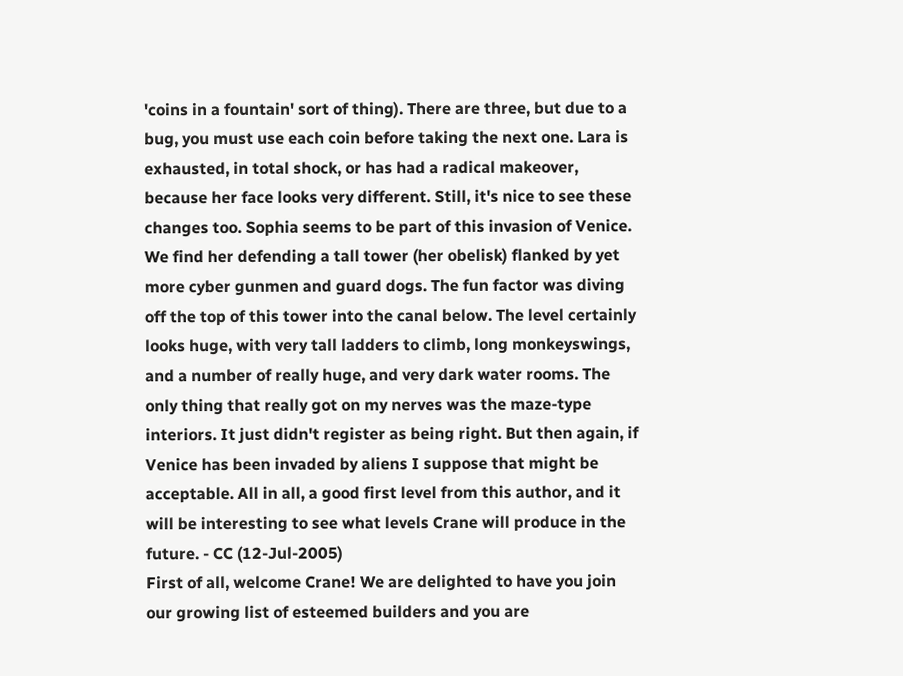'coins in a fountain' sort of thing). There are three, but due to a bug, you must use each coin before taking the next one. Lara is exhausted, in total shock, or has had a radical makeover, because her face looks very different. Still, it's nice to see these changes too. Sophia seems to be part of this invasion of Venice. We find her defending a tall tower (her obelisk) flanked by yet more cyber gunmen and guard dogs. The fun factor was diving off the top of this tower into the canal below. The level certainly looks huge, with very tall ladders to climb, long monkeyswings, and a number of really huge, and very dark water rooms. The only thing that really got on my nerves was the maze-type interiors. It just didn't register as being right. But then again, if Venice has been invaded by aliens I suppose that might be acceptable. All in all, a good first level from this author, and it will be interesting to see what levels Crane will produce in the future. - CC (12-Jul-2005)
First of all, welcome Crane! We are delighted to have you join our growing list of esteemed builders and you are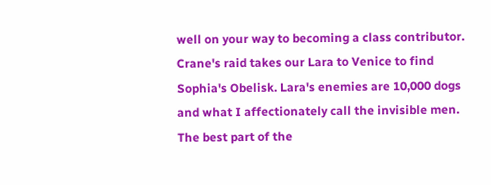well on your way to becoming a class contributor. Crane's raid takes our Lara to Venice to find Sophia's Obelisk. Lara's enemies are 10,000 dogs and what I affectionately call the invisible men. The best part of the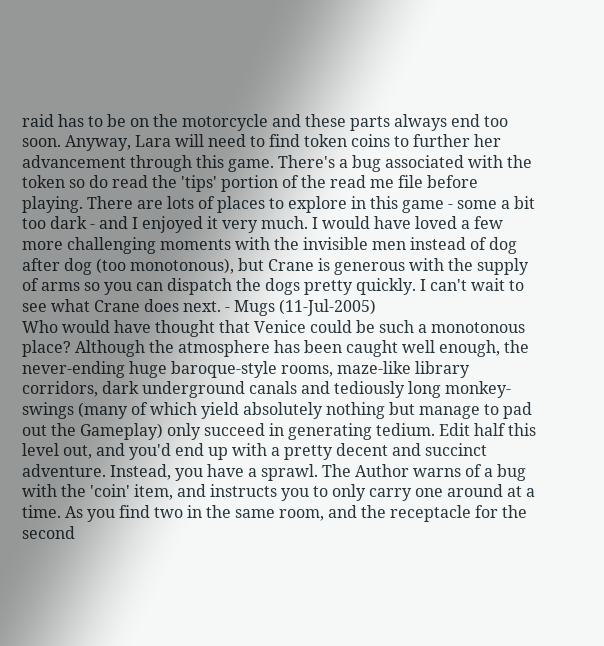raid has to be on the motorcycle and these parts always end too soon. Anyway, Lara will need to find token coins to further her advancement through this game. There's a bug associated with the token so do read the 'tips' portion of the read me file before playing. There are lots of places to explore in this game - some a bit too dark - and I enjoyed it very much. I would have loved a few more challenging moments with the invisible men instead of dog after dog (too monotonous), but Crane is generous with the supply of arms so you can dispatch the dogs pretty quickly. I can't wait to see what Crane does next. - Mugs (11-Jul-2005)
Who would have thought that Venice could be such a monotonous place? Although the atmosphere has been caught well enough, the never-ending huge baroque-style rooms, maze-like library corridors, dark underground canals and tediously long monkey-swings (many of which yield absolutely nothing but manage to pad out the Gameplay) only succeed in generating tedium. Edit half this level out, and you'd end up with a pretty decent and succinct adventure. Instead, you have a sprawl. The Author warns of a bug with the 'coin' item, and instructs you to only carry one around at a time. As you find two in the same room, and the receptacle for the second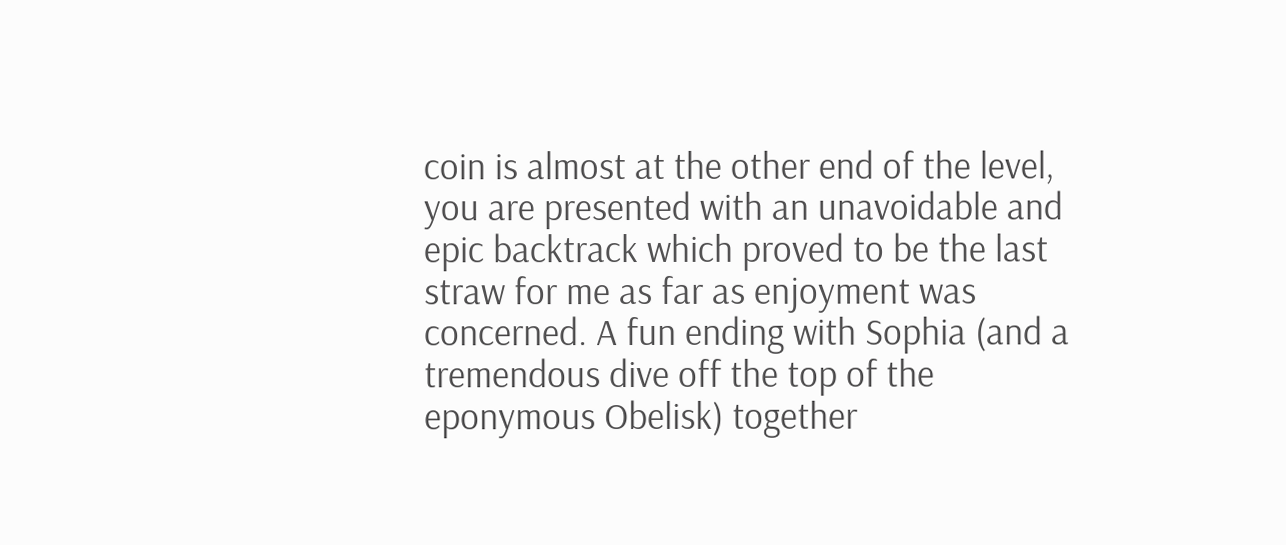coin is almost at the other end of the level, you are presented with an unavoidable and epic backtrack which proved to be the last straw for me as far as enjoyment was concerned. A fun ending with Sophia (and a tremendous dive off the top of the eponymous Obelisk) together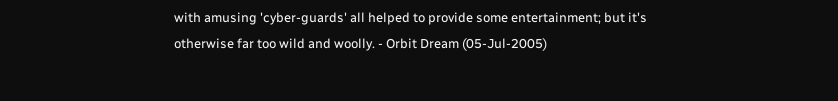with amusing 'cyber-guards' all helped to provide some entertainment; but it's otherwise far too wild and woolly. - Orbit Dream (05-Jul-2005)